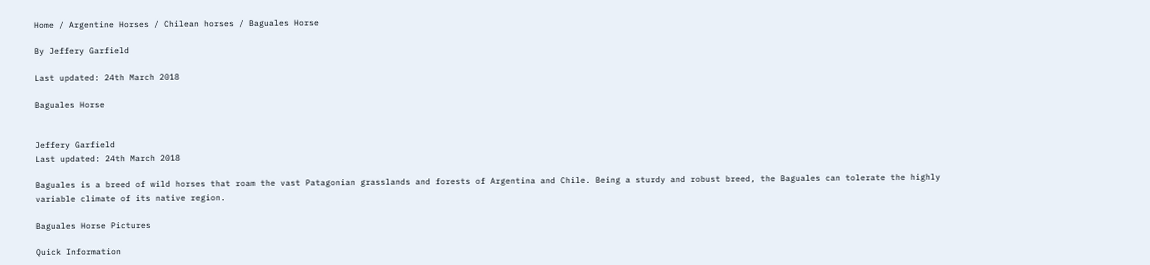Home / Argentine Horses / Chilean horses / Baguales Horse

By Jeffery Garfield

Last updated: 24th March 2018

Baguales Horse


Jeffery Garfield
Last updated: 24th March 2018

Baguales is a breed of wild horses that roam the vast Patagonian grasslands and forests of Argentina and Chile. Being a sturdy and robust breed, the Baguales can tolerate the highly variable climate of its native region.

Baguales Horse Pictures

Quick Information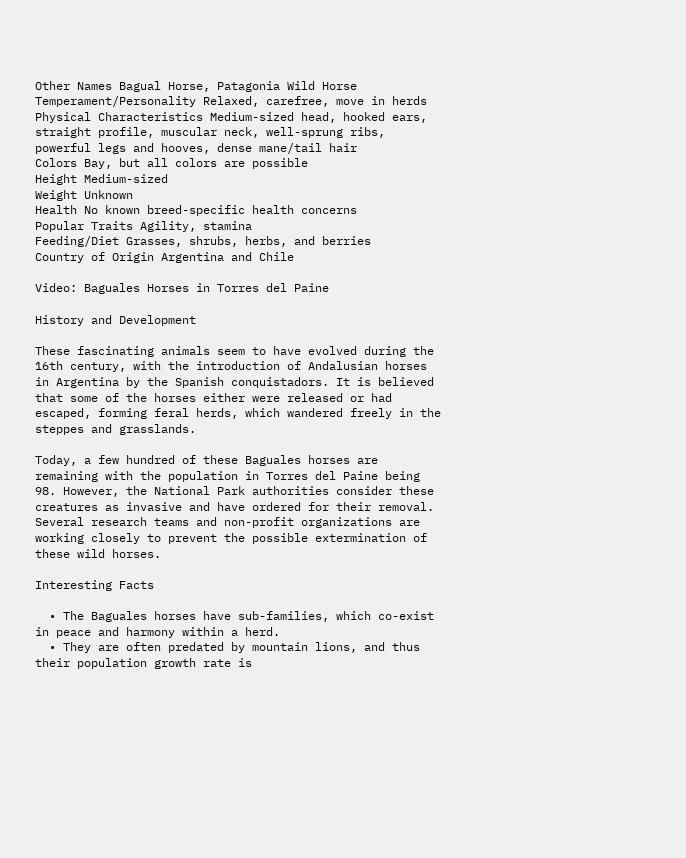Other Names Bagual Horse, Patagonia Wild Horse
Temperament/Personality Relaxed, carefree, move in herds
Physical Characteristics Medium-sized head, hooked ears, straight profile, muscular neck, well-sprung ribs, powerful legs and hooves, dense mane/tail hair
Colors Bay, but all colors are possible
Height Medium-sized
Weight Unknown
Health No known breed-specific health concerns
Popular Traits Agility, stamina
Feeding/Diet Grasses, shrubs, herbs, and berries
Country of Origin Argentina and Chile

Video: Baguales Horses in Torres del Paine

History and Development

These fascinating animals seem to have evolved during the 16th century, with the introduction of Andalusian horses in Argentina by the Spanish conquistadors. It is believed that some of the horses either were released or had escaped, forming feral herds, which wandered freely in the steppes and grasslands.

Today, a few hundred of these Baguales horses are remaining with the population in Torres del Paine being 98. However, the National Park authorities consider these creatures as invasive and have ordered for their removal. Several research teams and non-profit organizations are working closely to prevent the possible extermination of these wild horses.

Interesting Facts

  • The Baguales horses have sub-families, which co-exist in peace and harmony within a herd.
  • They are often predated by mountain lions, and thus their population growth rate is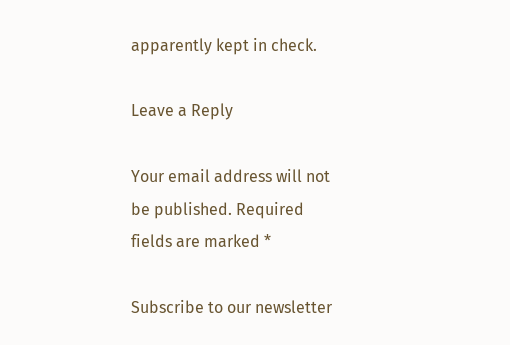apparently kept in check.

Leave a Reply

Your email address will not be published. Required fields are marked *

Subscribe to our newsletter